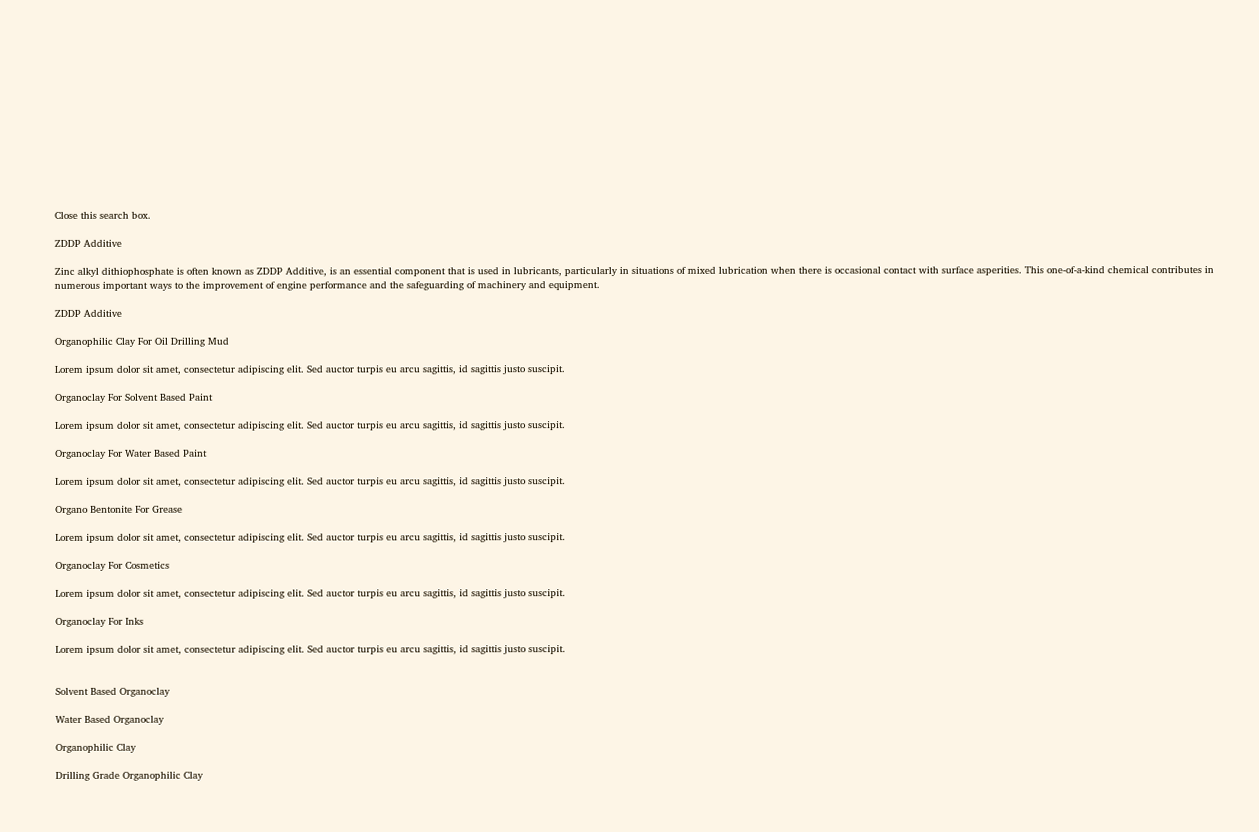Close this search box.

ZDDP Additive

Zinc alkyl dithiophosphate is often known as ZDDP Additive, is an essential component that is used in lubricants, particularly in situations of mixed lubrication when there is occasional contact with surface asperities. This one-of-a-kind chemical contributes in numerous important ways to the improvement of engine performance and the safeguarding of machinery and equipment.

ZDDP Additive

Organophilic Clay For Oil Drilling Mud

Lorem ipsum dolor sit amet, consectetur adipiscing elit. Sed auctor turpis eu arcu sagittis, id sagittis justo suscipit.

Organoclay For Solvent Based Paint

Lorem ipsum dolor sit amet, consectetur adipiscing elit. Sed auctor turpis eu arcu sagittis, id sagittis justo suscipit.

Organoclay For Water Based Paint

Lorem ipsum dolor sit amet, consectetur adipiscing elit. Sed auctor turpis eu arcu sagittis, id sagittis justo suscipit.

Organo Bentonite For Grease

Lorem ipsum dolor sit amet, consectetur adipiscing elit. Sed auctor turpis eu arcu sagittis, id sagittis justo suscipit.

Organoclay For Cosmetics

Lorem ipsum dolor sit amet, consectetur adipiscing elit. Sed auctor turpis eu arcu sagittis, id sagittis justo suscipit.

Organoclay For Inks

Lorem ipsum dolor sit amet, consectetur adipiscing elit. Sed auctor turpis eu arcu sagittis, id sagittis justo suscipit.


Solvent Based Organoclay

Water Based Organoclay

Organophilic Clay

Drilling Grade Organophilic Clay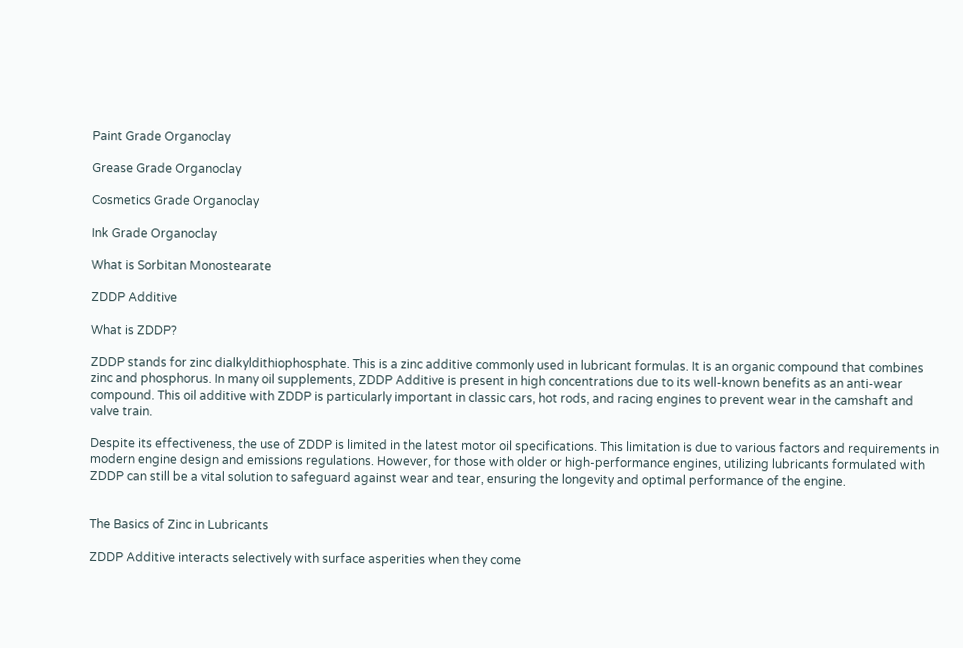Paint Grade Organoclay

Grease Grade Organoclay

Cosmetics Grade Organoclay

Ink Grade Organoclay

What is Sorbitan Monostearate

ZDDP Additive

What is ZDDP?

ZDDP stands for zinc dialkyldithiophosphate. This is a zinc additive commonly used in lubricant formulas. It is an organic compound that combines zinc and phosphorus. In many oil supplements, ZDDP Additive is present in high concentrations due to its well-known benefits as an anti-wear compound. This oil additive with ZDDP is particularly important in classic cars, hot rods, and racing engines to prevent wear in the camshaft and valve train.

Despite its effectiveness, the use of ZDDP is limited in the latest motor oil specifications. This limitation is due to various factors and requirements in modern engine design and emissions regulations. However, for those with older or high-performance engines, utilizing lubricants formulated with ZDDP can still be a vital solution to safeguard against wear and tear, ensuring the longevity and optimal performance of the engine.


The Basics of Zinc in Lubricants

ZDDP Additive interacts selectively with surface asperities when they come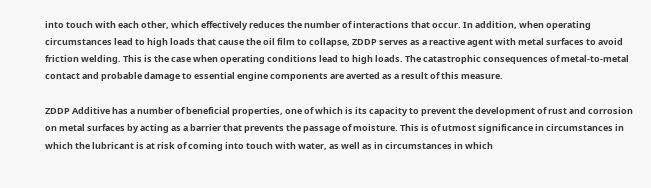into touch with each other, which effectively reduces the number of interactions that occur. In addition, when operating circumstances lead to high loads that cause the oil film to collapse, ZDDP serves as a reactive agent with metal surfaces to avoid friction welding. This is the case when operating conditions lead to high loads. The catastrophic consequences of metal-to-metal contact and probable damage to essential engine components are averted as a result of this measure.

ZDDP Additive has a number of beneficial properties, one of which is its capacity to prevent the development of rust and corrosion on metal surfaces by acting as a barrier that prevents the passage of moisture. This is of utmost significance in circumstances in which the lubricant is at risk of coming into touch with water, as well as in circumstances in which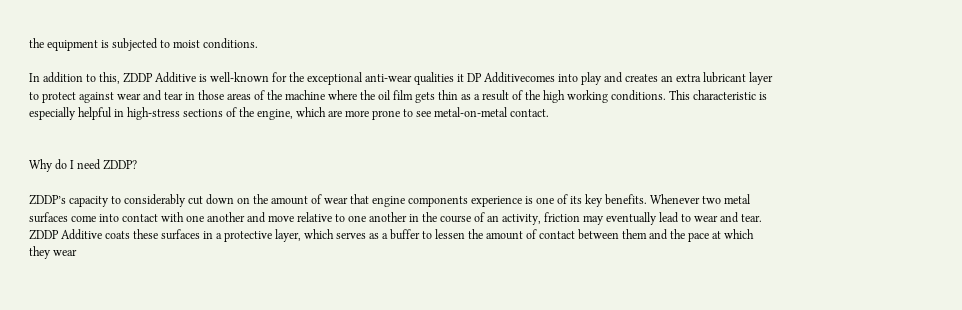the equipment is subjected to moist conditions.

In addition to this, ZDDP Additive is well-known for the exceptional anti-wear qualities it DP Additivecomes into play and creates an extra lubricant layer to protect against wear and tear in those areas of the machine where the oil film gets thin as a result of the high working conditions. This characteristic is especially helpful in high-stress sections of the engine, which are more prone to see metal-on-metal contact.


Why do I need ZDDP?

ZDDP’s capacity to considerably cut down on the amount of wear that engine components experience is one of its key benefits. Whenever two metal surfaces come into contact with one another and move relative to one another in the course of an activity, friction may eventually lead to wear and tear. ZDDP Additive coats these surfaces in a protective layer, which serves as a buffer to lessen the amount of contact between them and the pace at which they wear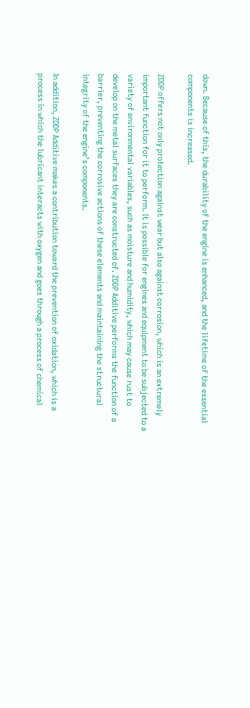down. Because of this, the durability of the engine is enhanced, and the lifetime of the essential components is increased.

ZDDP offers not only protection against wear but also against corrosion, which is an extremely important function for it to perform. It is possible for engines and equipment to be subjected to a variety of environmental variables, such as moisture and humidity, which may cause rust to develop on the metal surfaces they are constructed of. ZDDP Additive performs the function of a barrier, preventing the corrosive actions of these elements and maintaining the structural integrity of the engine’s components.

In addition, ZDDP Additive makes a contribution toward the prevention of oxidation, which is a process in which the lubricant interacts with oxygen and goes through a process of chemical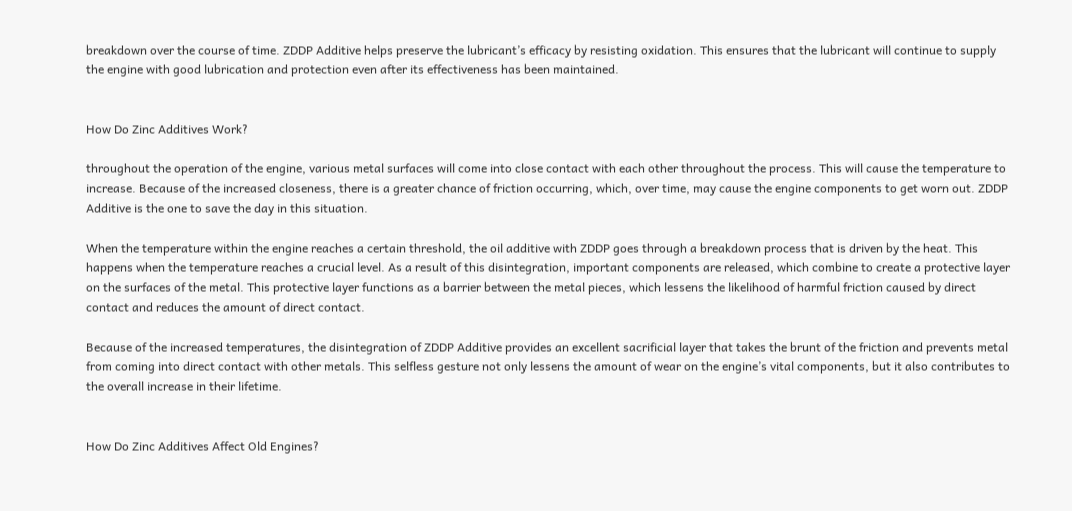breakdown over the course of time. ZDDP Additive helps preserve the lubricant’s efficacy by resisting oxidation. This ensures that the lubricant will continue to supply the engine with good lubrication and protection even after its effectiveness has been maintained.


How Do Zinc Additives Work?

throughout the operation of the engine, various metal surfaces will come into close contact with each other throughout the process. This will cause the temperature to increase. Because of the increased closeness, there is a greater chance of friction occurring, which, over time, may cause the engine components to get worn out. ZDDP Additive is the one to save the day in this situation.

When the temperature within the engine reaches a certain threshold, the oil additive with ZDDP goes through a breakdown process that is driven by the heat. This happens when the temperature reaches a crucial level. As a result of this disintegration, important components are released, which combine to create a protective layer on the surfaces of the metal. This protective layer functions as a barrier between the metal pieces, which lessens the likelihood of harmful friction caused by direct contact and reduces the amount of direct contact.

Because of the increased temperatures, the disintegration of ZDDP Additive provides an excellent sacrificial layer that takes the brunt of the friction and prevents metal from coming into direct contact with other metals. This selfless gesture not only lessens the amount of wear on the engine’s vital components, but it also contributes to the overall increase in their lifetime.


How Do Zinc Additives Affect Old Engines?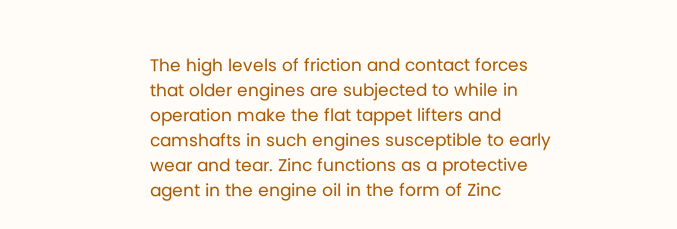The high levels of friction and contact forces that older engines are subjected to while in operation make the flat tappet lifters and camshafts in such engines susceptible to early wear and tear. Zinc functions as a protective agent in the engine oil in the form of Zinc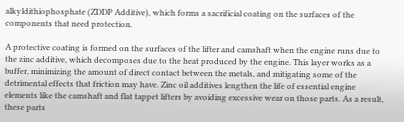alkyldithiophosphate (ZDDP Additive), which forms a sacrificial coating on the surfaces of the components that need protection.

A protective coating is formed on the surfaces of the lifter and camshaft when the engine runs due to the zinc additive, which decomposes due to the heat produced by the engine. This layer works as a buffer, minimizing the amount of direct contact between the metals, and mitigating some of the detrimental effects that friction may have. Zinc oil additives lengthen the life of essential engine elements like the camshaft and flat tappet lifters by avoiding excessive wear on those parts. As a result, these parts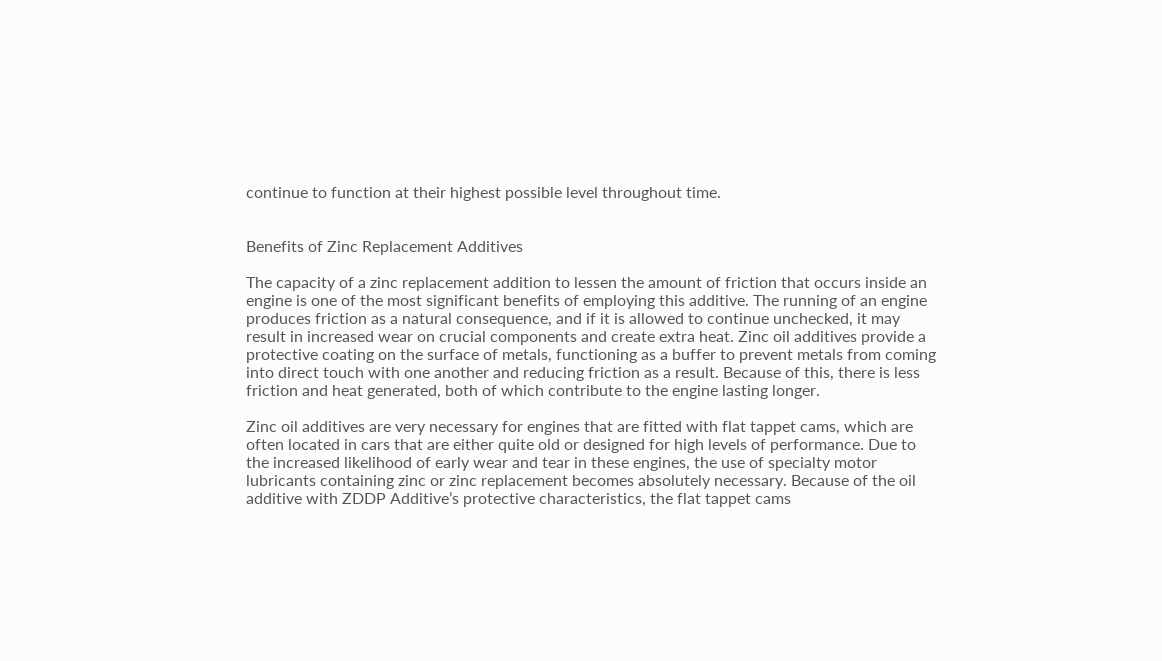continue to function at their highest possible level throughout time.


Benefits of Zinc Replacement Additives

The capacity of a zinc replacement addition to lessen the amount of friction that occurs inside an engine is one of the most significant benefits of employing this additive. The running of an engine produces friction as a natural consequence, and if it is allowed to continue unchecked, it may result in increased wear on crucial components and create extra heat. Zinc oil additives provide a protective coating on the surface of metals, functioning as a buffer to prevent metals from coming into direct touch with one another and reducing friction as a result. Because of this, there is less friction and heat generated, both of which contribute to the engine lasting longer.

Zinc oil additives are very necessary for engines that are fitted with flat tappet cams, which are often located in cars that are either quite old or designed for high levels of performance. Due to the increased likelihood of early wear and tear in these engines, the use of specialty motor lubricants containing zinc or zinc replacement becomes absolutely necessary. Because of the oil additive with ZDDP Additive’s protective characteristics, the flat tappet cams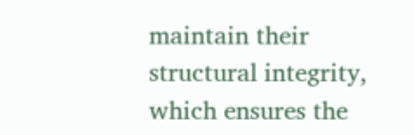maintain their structural integrity, which ensures the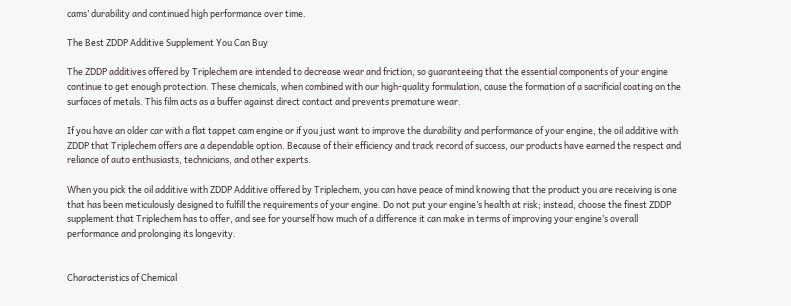cams’ durability and continued high performance over time.

The Best ZDDP Additive Supplement You Can Buy

The ZDDP additives offered by Triplechem are intended to decrease wear and friction, so guaranteeing that the essential components of your engine continue to get enough protection. These chemicals, when combined with our high-quality formulation, cause the formation of a sacrificial coating on the surfaces of metals. This film acts as a buffer against direct contact and prevents premature wear.

If you have an older car with a flat tappet cam engine or if you just want to improve the durability and performance of your engine, the oil additive with ZDDP that Triplechem offers are a dependable option. Because of their efficiency and track record of success, our products have earned the respect and reliance of auto enthusiasts, technicians, and other experts.

When you pick the oil additive with ZDDP Additive offered by Triplechem, you can have peace of mind knowing that the product you are receiving is one that has been meticulously designed to fulfill the requirements of your engine. Do not put your engine’s health at risk; instead, choose the finest ZDDP supplement that Triplechem has to offer, and see for yourself how much of a difference it can make in terms of improving your engine’s overall performance and prolonging its longevity.


Characteristics of Chemical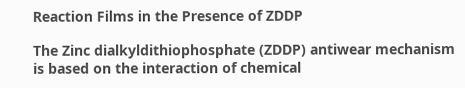Reaction Films in the Presence of ZDDP

The Zinc dialkyldithiophosphate (ZDDP) antiwear mechanism is based on the interaction of chemical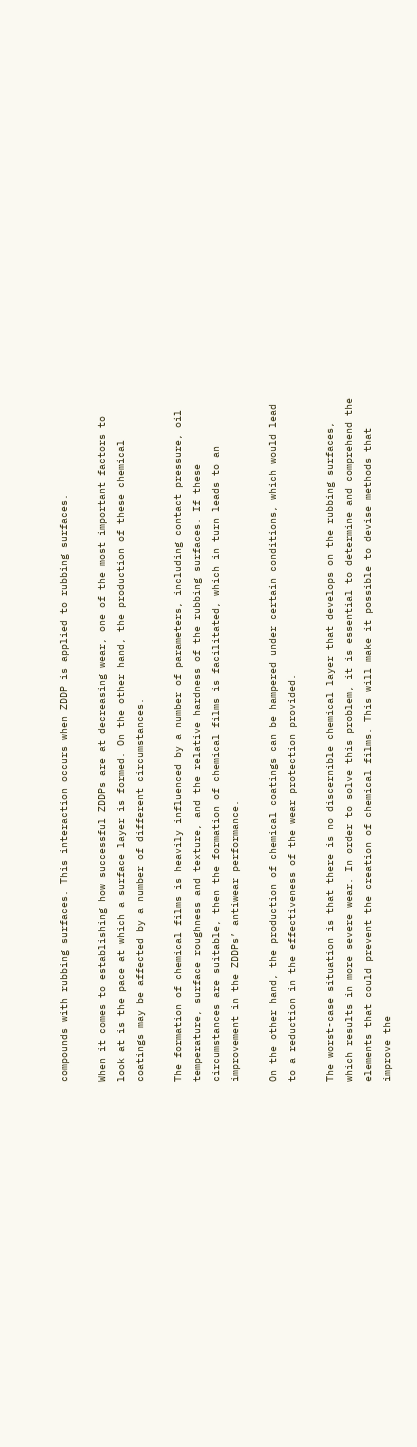compounds with rubbing surfaces. This interaction occurs when ZDDP is applied to rubbing surfaces.

When it comes to establishing how successful ZDDPs are at decreasing wear, one of the most important factors to look at is the pace at which a surface layer is formed. On the other hand, the production of these chemical coatings may be affected by a number of different circumstances.

The formation of chemical films is heavily influenced by a number of parameters, including contact pressure, oil temperature, surface roughness and texture, and the relative hardness of the rubbing surfaces. If these circumstances are suitable, then the formation of chemical films is facilitated, which in turn leads to an improvement in the ZDDPs’ antiwear performance.

On the other hand, the production of chemical coatings can be hampered under certain conditions, which would lead to a reduction in the effectiveness of the wear protection provided.

The worst-case situation is that there is no discernible chemical layer that develops on the rubbing surfaces, which results in more severe wear. In order to solve this problem, it is essential to determine and comprehend the elements that could prevent the creation of chemical films. This will make it possible to devise methods that improve the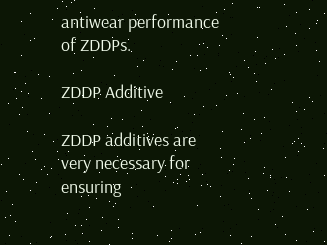antiwear performance of ZDDPs.

ZDDP Additive

ZDDP additives are very necessary for ensuring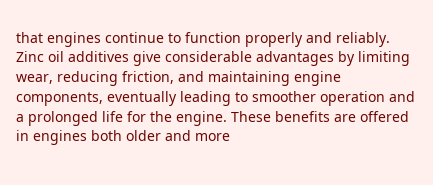that engines continue to function properly and reliably. Zinc oil additives give considerable advantages by limiting wear, reducing friction, and maintaining engine components, eventually leading to smoother operation and a prolonged life for the engine. These benefits are offered in engines both older and more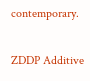contemporary.

ZDDP Additive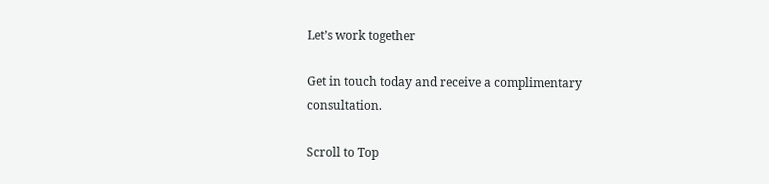Let’s work together

Get in touch today and receive a complimentary consultation.

Scroll to Top